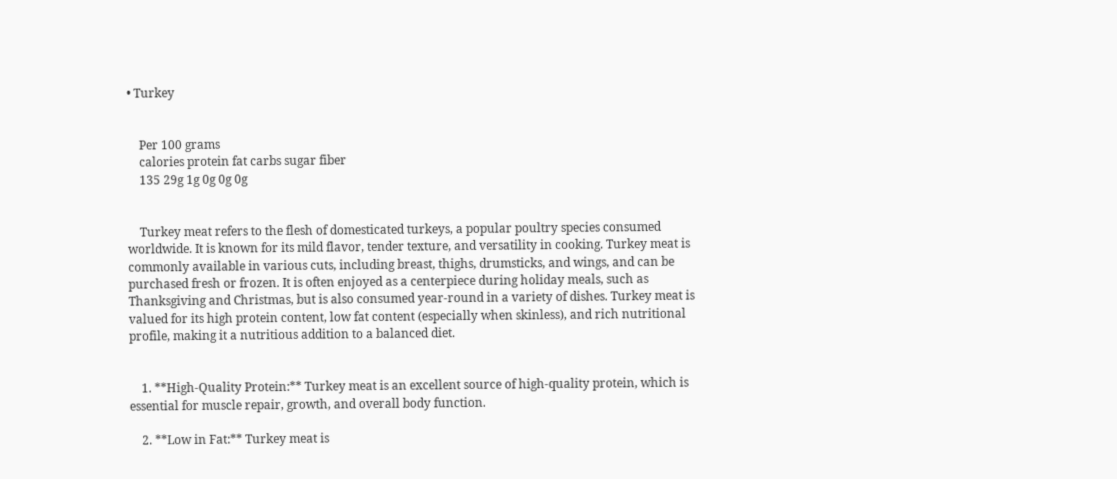• Turkey


    Per 100 grams
    calories protein fat carbs sugar fiber
    135 29g 1g 0g 0g 0g


    Turkey meat refers to the flesh of domesticated turkeys, a popular poultry species consumed worldwide. It is known for its mild flavor, tender texture, and versatility in cooking. Turkey meat is commonly available in various cuts, including breast, thighs, drumsticks, and wings, and can be purchased fresh or frozen. It is often enjoyed as a centerpiece during holiday meals, such as Thanksgiving and Christmas, but is also consumed year-round in a variety of dishes. Turkey meat is valued for its high protein content, low fat content (especially when skinless), and rich nutritional profile, making it a nutritious addition to a balanced diet.


    1. **High-Quality Protein:** Turkey meat is an excellent source of high-quality protein, which is essential for muscle repair, growth, and overall body function.

    2. **Low in Fat:** Turkey meat is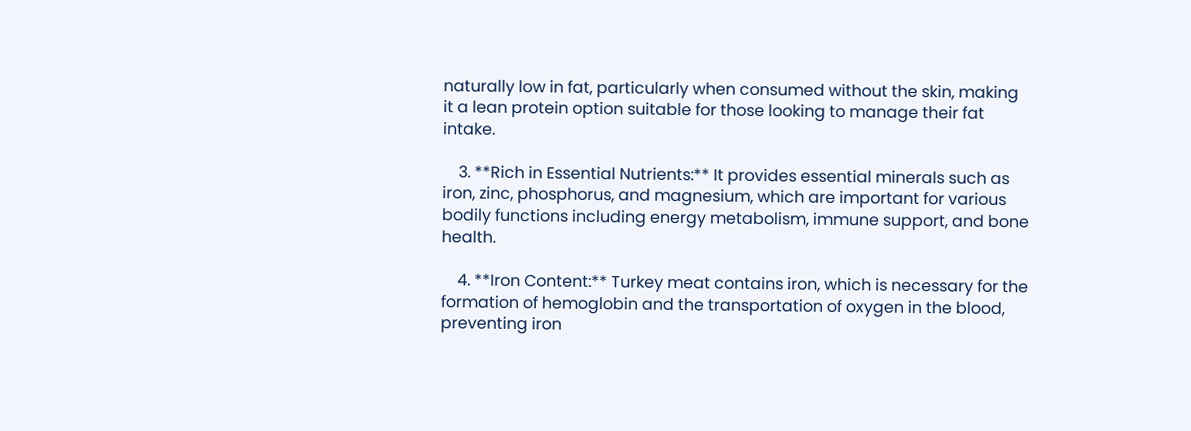naturally low in fat, particularly when consumed without the skin, making it a lean protein option suitable for those looking to manage their fat intake.

    3. **Rich in Essential Nutrients:** It provides essential minerals such as iron, zinc, phosphorus, and magnesium, which are important for various bodily functions including energy metabolism, immune support, and bone health.

    4. **Iron Content:** Turkey meat contains iron, which is necessary for the formation of hemoglobin and the transportation of oxygen in the blood, preventing iron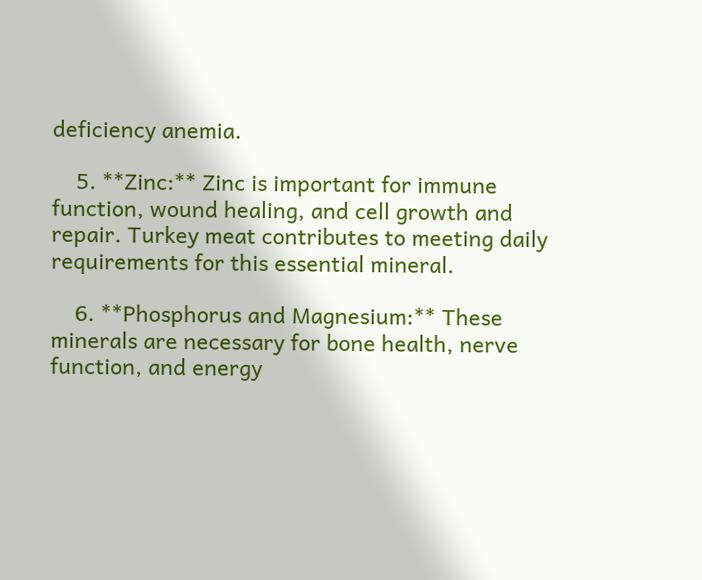deficiency anemia.

    5. **Zinc:** Zinc is important for immune function, wound healing, and cell growth and repair. Turkey meat contributes to meeting daily requirements for this essential mineral.

    6. **Phosphorus and Magnesium:** These minerals are necessary for bone health, nerve function, and energy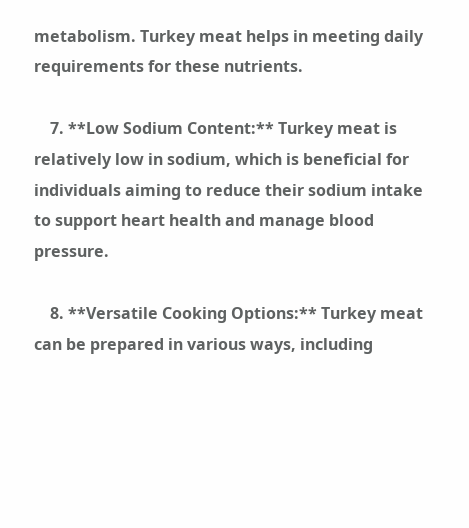metabolism. Turkey meat helps in meeting daily requirements for these nutrients.

    7. **Low Sodium Content:** Turkey meat is relatively low in sodium, which is beneficial for individuals aiming to reduce their sodium intake to support heart health and manage blood pressure.

    8. **Versatile Cooking Options:** Turkey meat can be prepared in various ways, including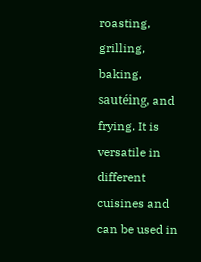roasting, grilling, baking, sautéing, and frying. It is versatile in different cuisines and can be used in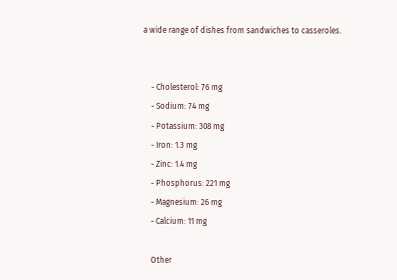a wide range of dishes from sandwiches to casseroles.


    - Cholesterol: 76 mg
    - Sodium: 74 mg
    - Potassium: 308 mg
    - Iron: 1.3 mg
    - Zinc: 1.4 mg
    - Phosphorus: 221 mg
    - Magnesium: 26 mg
    - Calcium: 11 mg

    Other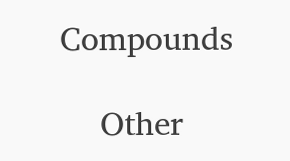Compounds

    Other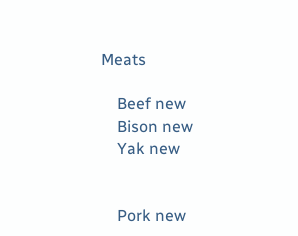Meats

    Beef new
    Bison new
    Yak new


    Pork new